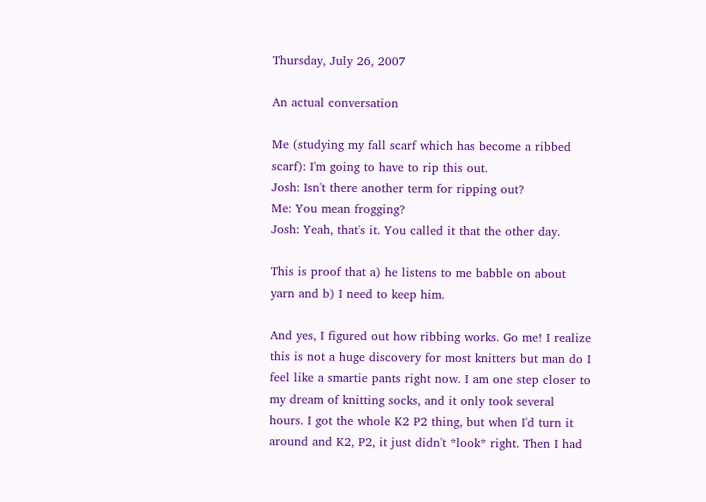Thursday, July 26, 2007

An actual conversation

Me (studying my fall scarf which has become a ribbed scarf): I'm going to have to rip this out.
Josh: Isn't there another term for ripping out?
Me: You mean frogging?
Josh: Yeah, that's it. You called it that the other day.

This is proof that a) he listens to me babble on about yarn and b) I need to keep him.

And yes, I figured out how ribbing works. Go me! I realize this is not a huge discovery for most knitters but man do I feel like a smartie pants right now. I am one step closer to my dream of knitting socks, and it only took several hours. I got the whole K2 P2 thing, but when I'd turn it around and K2, P2, it just didn't *look* right. Then I had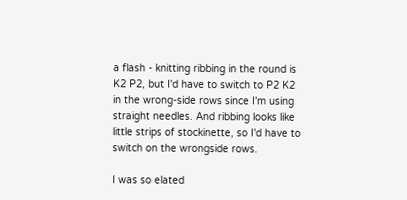a flash - knitting ribbing in the round is K2 P2, but I'd have to switch to P2 K2 in the wrong-side rows since I'm using straight needles. And ribbing looks like little strips of stockinette, so I'd have to switch on the wrongside rows.

I was so elated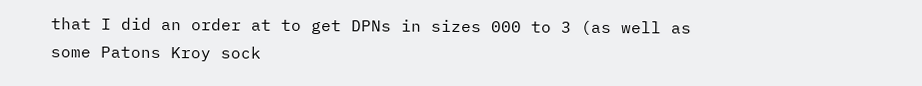that I did an order at to get DPNs in sizes 000 to 3 (as well as some Patons Kroy sock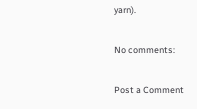yarn).

No comments:

Post a Comment